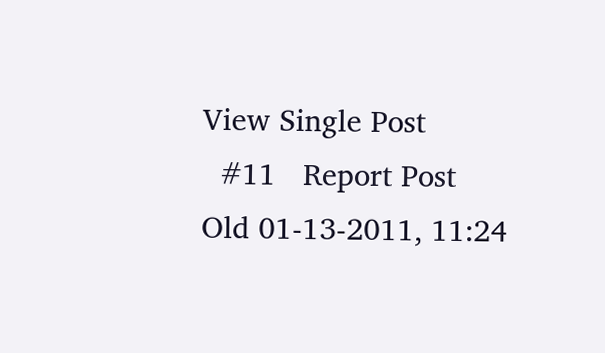View Single Post
  #11   Report Post
Old 01-13-2011, 11:24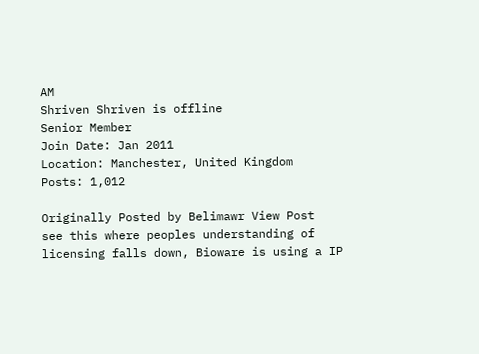AM
Shriven Shriven is offline
Senior Member
Join Date: Jan 2011
Location: Manchester, United Kingdom
Posts: 1,012

Originally Posted by Belimawr View Post
see this where peoples understanding of licensing falls down, Bioware is using a IP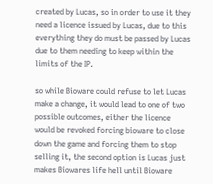created by Lucas, so in order to use it they need a licence issued by Lucas, due to this everything they do must be passed by Lucas due to them needing to keep within the limits of the IP.

so while Bioware could refuse to let Lucas make a change, it would lead to one of two possible outcomes, either the licence would be revoked forcing bioware to close down the game and forcing them to stop selling it, the second option is Lucas just makes Biowares life hell until Bioware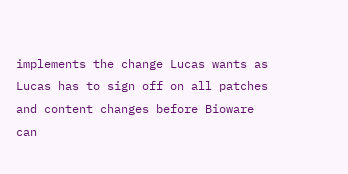implements the change Lucas wants as Lucas has to sign off on all patches and content changes before Bioware can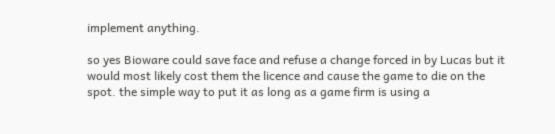implement anything.

so yes Bioware could save face and refuse a change forced in by Lucas but it would most likely cost them the licence and cause the game to die on the spot. the simple way to put it as long as a game firm is using a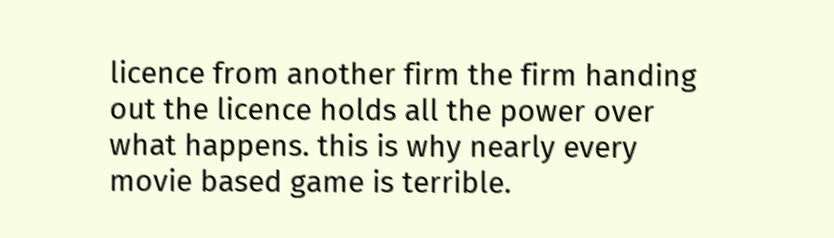licence from another firm the firm handing out the licence holds all the power over what happens. this is why nearly every movie based game is terrible.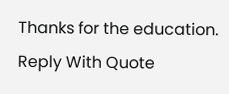Thanks for the education.
Reply With Quote